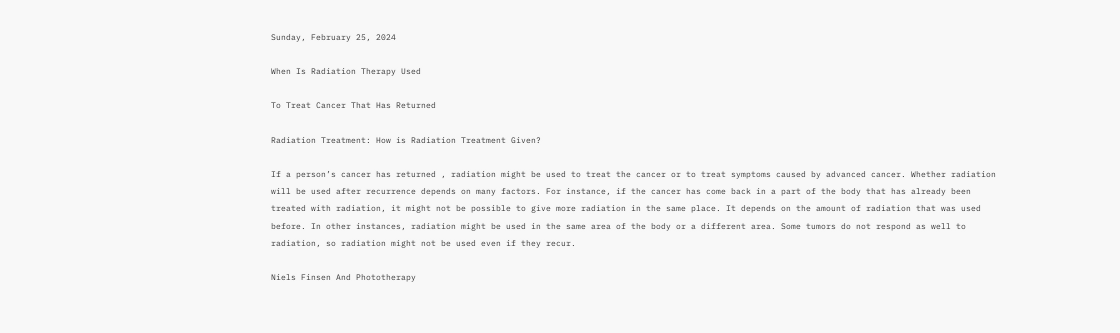Sunday, February 25, 2024

When Is Radiation Therapy Used

To Treat Cancer That Has Returned

Radiation Treatment: How is Radiation Treatment Given?

If a person’s cancer has returned , radiation might be used to treat the cancer or to treat symptoms caused by advanced cancer. Whether radiation will be used after recurrence depends on many factors. For instance, if the cancer has come back in a part of the body that has already been treated with radiation, it might not be possible to give more radiation in the same place. It depends on the amount of radiation that was used before. In other instances, radiation might be used in the same area of the body or a different area. Some tumors do not respond as well to radiation, so radiation might not be used even if they recur.

Niels Finsen And Phototherapy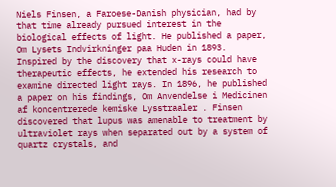Niels Finsen, a Faroese-Danish physician, had by that time already pursued interest in the biological effects of light. He published a paper, Om Lysets Indvirkninger paa Huden in 1893. Inspired by the discovery that x-rays could have therapeutic effects, he extended his research to examine directed light rays. In 1896, he published a paper on his findings, Om Anvendelse i Medicinen af koncentrerede kemiske Lysstraaler . Finsen discovered that lupus was amenable to treatment by ultraviolet rays when separated out by a system of quartz crystals, and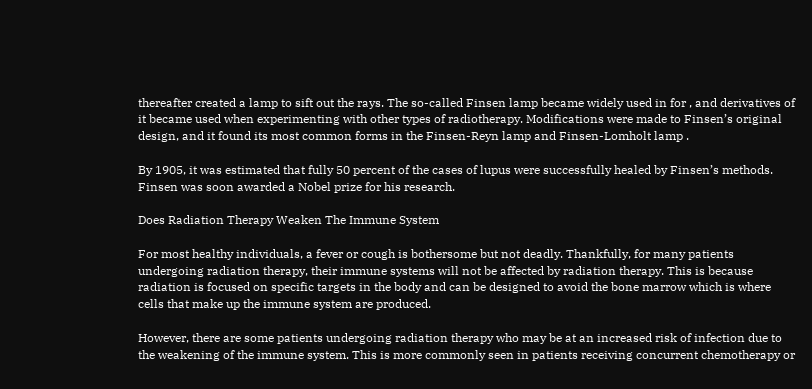thereafter created a lamp to sift out the rays. The so-called Finsen lamp became widely used in for , and derivatives of it became used when experimenting with other types of radiotherapy. Modifications were made to Finsen’s original design, and it found its most common forms in the Finsen-Reyn lamp and Finsen-Lomholt lamp .

By 1905, it was estimated that fully 50 percent of the cases of lupus were successfully healed by Finsen’s methods. Finsen was soon awarded a Nobel prize for his research.

Does Radiation Therapy Weaken The Immune System

For most healthy individuals, a fever or cough is bothersome but not deadly. Thankfully, for many patients undergoing radiation therapy, their immune systems will not be affected by radiation therapy. This is because radiation is focused on specific targets in the body and can be designed to avoid the bone marrow which is where cells that make up the immune system are produced.

However, there are some patients undergoing radiation therapy who may be at an increased risk of infection due to the weakening of the immune system. This is more commonly seen in patients receiving concurrent chemotherapy or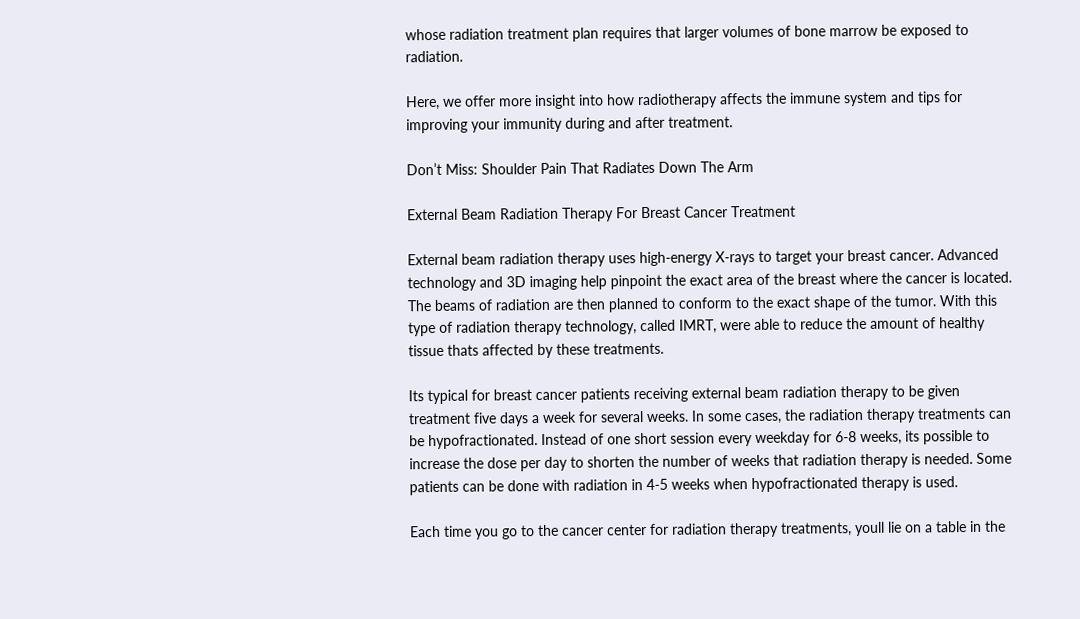whose radiation treatment plan requires that larger volumes of bone marrow be exposed to radiation.

Here, we offer more insight into how radiotherapy affects the immune system and tips for improving your immunity during and after treatment.

Don’t Miss: Shoulder Pain That Radiates Down The Arm

External Beam Radiation Therapy For Breast Cancer Treatment

External beam radiation therapy uses high-energy X-rays to target your breast cancer. Advanced technology and 3D imaging help pinpoint the exact area of the breast where the cancer is located. The beams of radiation are then planned to conform to the exact shape of the tumor. With this type of radiation therapy technology, called IMRT, were able to reduce the amount of healthy tissue thats affected by these treatments.

Its typical for breast cancer patients receiving external beam radiation therapy to be given treatment five days a week for several weeks. In some cases, the radiation therapy treatments can be hypofractionated. Instead of one short session every weekday for 6-8 weeks, its possible to increase the dose per day to shorten the number of weeks that radiation therapy is needed. Some patients can be done with radiation in 4-5 weeks when hypofractionated therapy is used.

Each time you go to the cancer center for radiation therapy treatments, youll lie on a table in the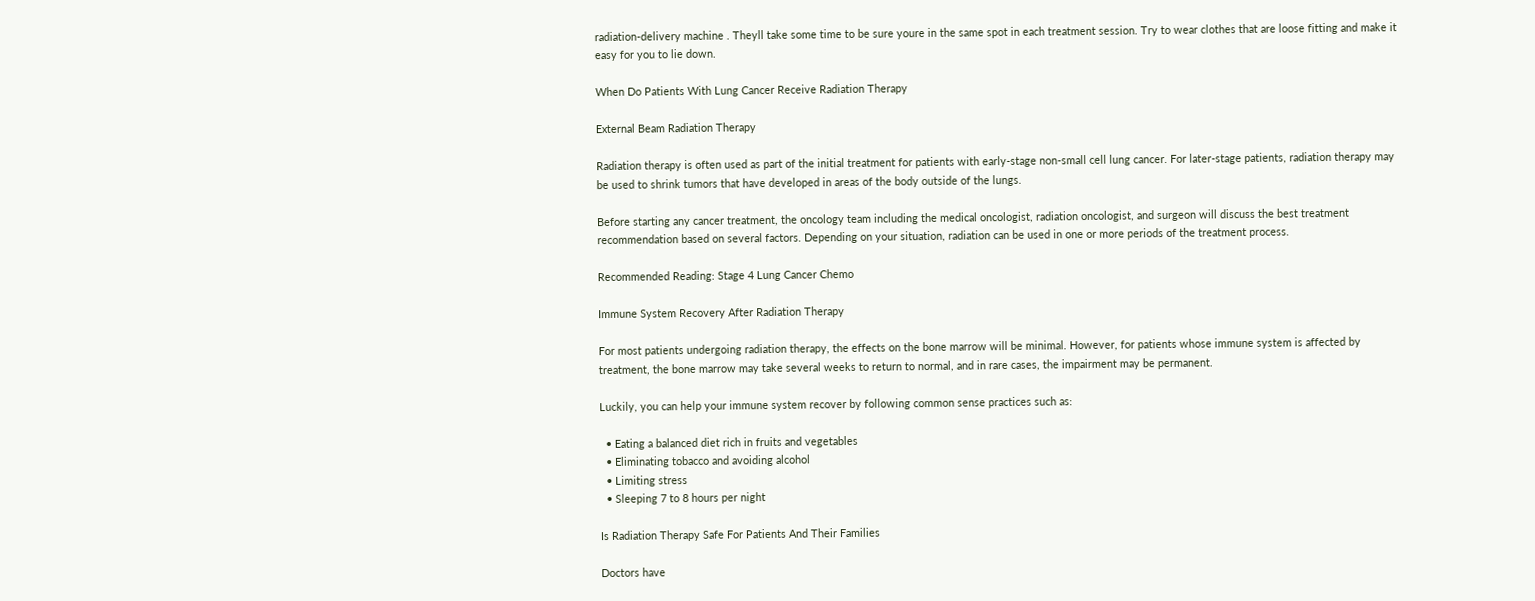radiation-delivery machine . Theyll take some time to be sure youre in the same spot in each treatment session. Try to wear clothes that are loose fitting and make it easy for you to lie down.

When Do Patients With Lung Cancer Receive Radiation Therapy

External Beam Radiation Therapy

Radiation therapy is often used as part of the initial treatment for patients with early-stage non-small cell lung cancer. For later-stage patients, radiation therapy may be used to shrink tumors that have developed in areas of the body outside of the lungs.

Before starting any cancer treatment, the oncology team including the medical oncologist, radiation oncologist, and surgeon will discuss the best treatment recommendation based on several factors. Depending on your situation, radiation can be used in one or more periods of the treatment process.

Recommended Reading: Stage 4 Lung Cancer Chemo

Immune System Recovery After Radiation Therapy

For most patients undergoing radiation therapy, the effects on the bone marrow will be minimal. However, for patients whose immune system is affected by treatment, the bone marrow may take several weeks to return to normal, and in rare cases, the impairment may be permanent.

Luckily, you can help your immune system recover by following common sense practices such as:

  • Eating a balanced diet rich in fruits and vegetables
  • Eliminating tobacco and avoiding alcohol
  • Limiting stress
  • Sleeping 7 to 8 hours per night

Is Radiation Therapy Safe For Patients And Their Families

Doctors have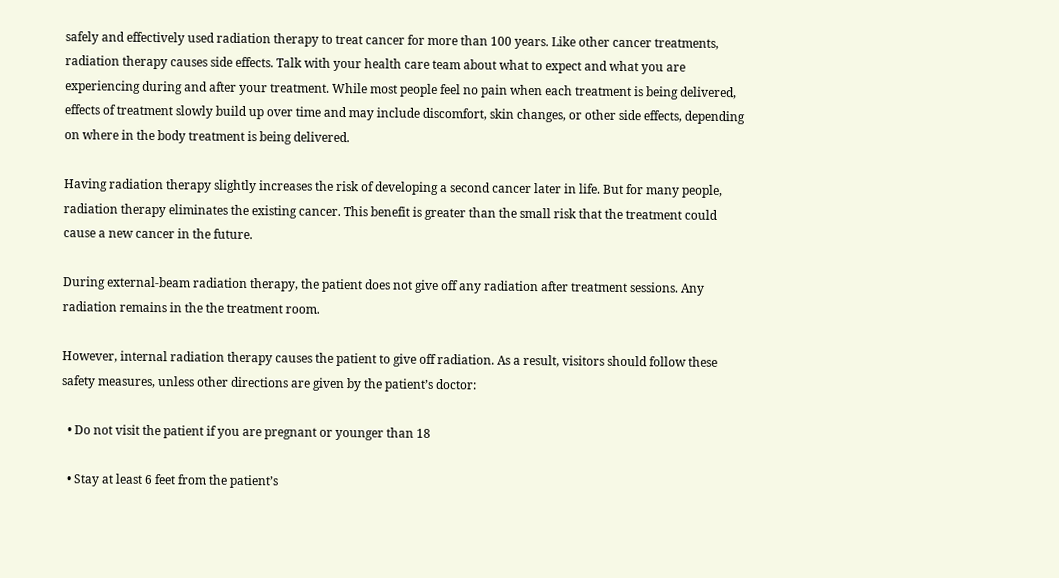safely and effectively used radiation therapy to treat cancer for more than 100 years. Like other cancer treatments, radiation therapy causes side effects. Talk with your health care team about what to expect and what you are experiencing during and after your treatment. While most people feel no pain when each treatment is being delivered, effects of treatment slowly build up over time and may include discomfort, skin changes, or other side effects, depending on where in the body treatment is being delivered.

Having radiation therapy slightly increases the risk of developing a second cancer later in life. But for many people, radiation therapy eliminates the existing cancer. This benefit is greater than the small risk that the treatment could cause a new cancer in the future.

During external-beam radiation therapy, the patient does not give off any radiation after treatment sessions. Any radiation remains in the the treatment room.

However, internal radiation therapy causes the patient to give off radiation. As a result, visitors should follow these safety measures, unless other directions are given by the patient’s doctor:

  • Do not visit the patient if you are pregnant or younger than 18

  • Stay at least 6 feet from the patient’s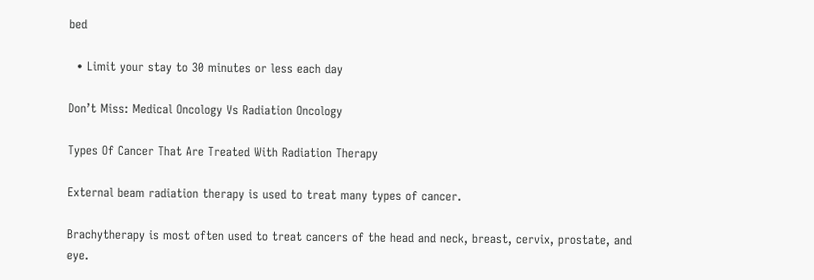bed

  • Limit your stay to 30 minutes or less each day

Don’t Miss: Medical Oncology Vs Radiation Oncology

Types Of Cancer That Are Treated With Radiation Therapy

External beam radiation therapy is used to treat many types of cancer.

Brachytherapy is most often used to treat cancers of the head and neck, breast, cervix, prostate, and eye.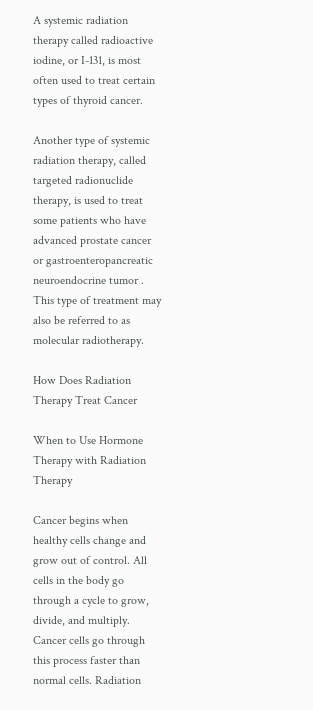A systemic radiation therapy called radioactive iodine, or I-131, is most often used to treat certain types of thyroid cancer.

Another type of systemic radiation therapy, called targeted radionuclide therapy, is used to treat some patients who have advanced prostate cancer or gastroenteropancreatic neuroendocrine tumor . This type of treatment may also be referred to as molecular radiotherapy.

How Does Radiation Therapy Treat Cancer

When to Use Hormone Therapy with Radiation Therapy

Cancer begins when healthy cells change and grow out of control. All cells in the body go through a cycle to grow, divide, and multiply. Cancer cells go through this process faster than normal cells. Radiation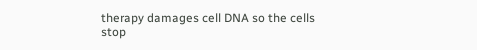therapy damages cell DNA so the cells stop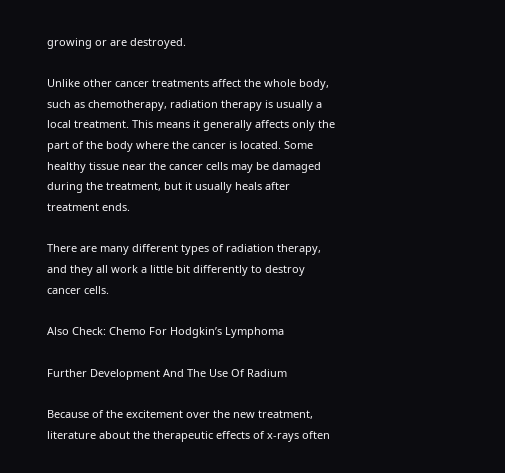growing or are destroyed.

Unlike other cancer treatments affect the whole body, such as chemotherapy, radiation therapy is usually a local treatment. This means it generally affects only the part of the body where the cancer is located. Some healthy tissue near the cancer cells may be damaged during the treatment, but it usually heals after treatment ends.

There are many different types of radiation therapy, and they all work a little bit differently to destroy cancer cells.

Also Check: Chemo For Hodgkin’s Lymphoma

Further Development And The Use Of Radium

Because of the excitement over the new treatment, literature about the therapeutic effects of x-rays often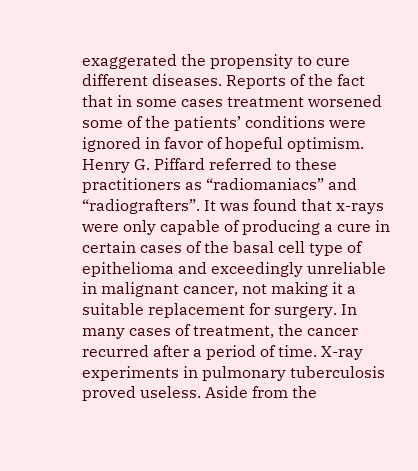exaggerated the propensity to cure different diseases. Reports of the fact that in some cases treatment worsened some of the patients’ conditions were ignored in favor of hopeful optimism. Henry G. Piffard referred to these practitioners as “radiomaniacs” and “radiografters”. It was found that x-rays were only capable of producing a cure in certain cases of the basal cell type of epithelioma and exceedingly unreliable in malignant cancer, not making it a suitable replacement for surgery. In many cases of treatment, the cancer recurred after a period of time. X-ray experiments in pulmonary tuberculosis proved useless. Aside from the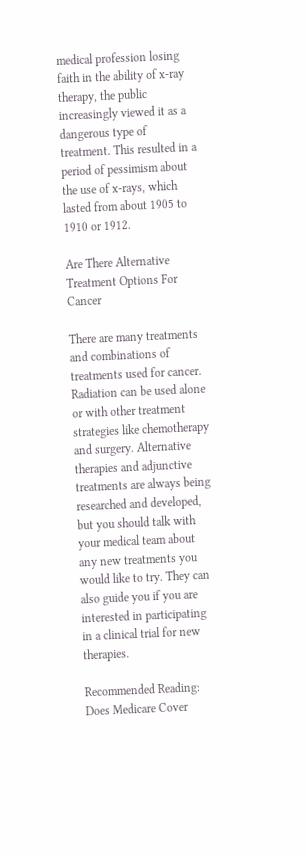medical profession losing faith in the ability of x-ray therapy, the public increasingly viewed it as a dangerous type of treatment. This resulted in a period of pessimism about the use of x-rays, which lasted from about 1905 to 1910 or 1912.

Are There Alternative Treatment Options For Cancer

There are many treatments and combinations of treatments used for cancer. Radiation can be used alone or with other treatment strategies like chemotherapy and surgery. Alternative therapies and adjunctive treatments are always being researched and developed, but you should talk with your medical team about any new treatments you would like to try. They can also guide you if you are interested in participating in a clinical trial for new therapies.

Recommended Reading: Does Medicare Cover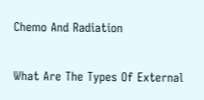Chemo And Radiation

What Are The Types Of External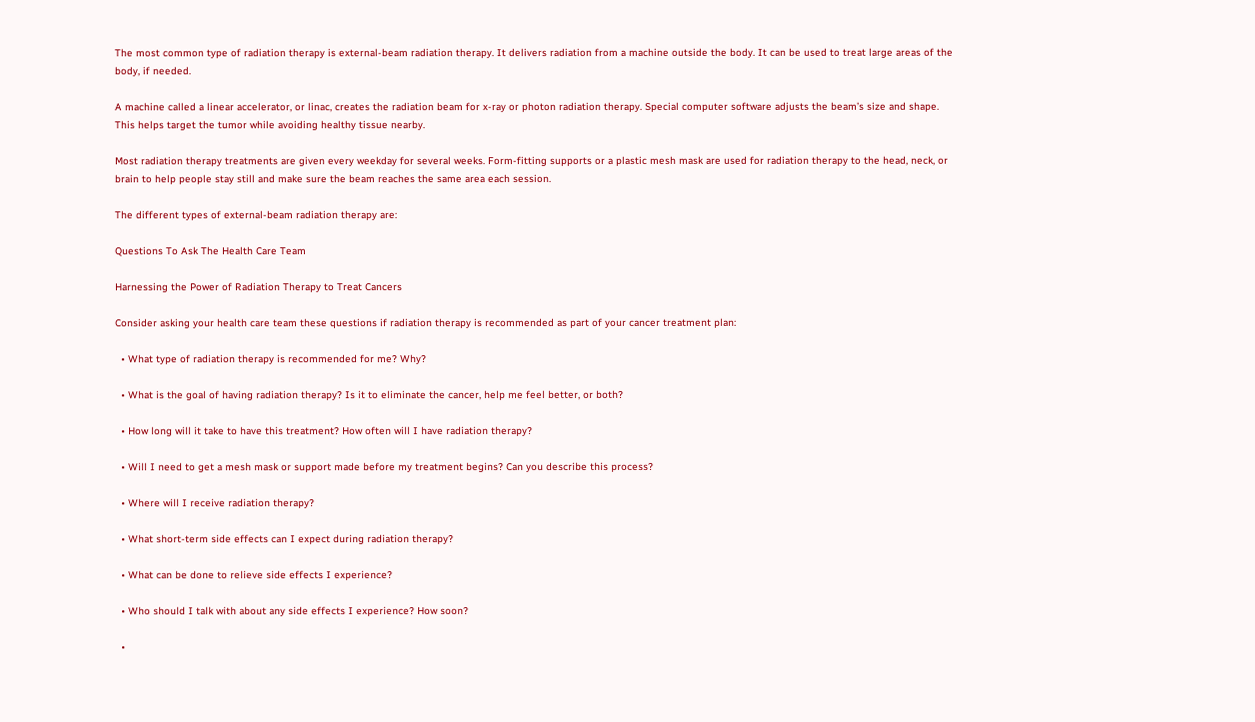The most common type of radiation therapy is external-beam radiation therapy. It delivers radiation from a machine outside the body. It can be used to treat large areas of the body, if needed.

A machine called a linear accelerator, or linac, creates the radiation beam for x-ray or photon radiation therapy. Special computer software adjusts the beam’s size and shape. This helps target the tumor while avoiding healthy tissue nearby.

Most radiation therapy treatments are given every weekday for several weeks. Form-fitting supports or a plastic mesh mask are used for radiation therapy to the head, neck, or brain to help people stay still and make sure the beam reaches the same area each session.

The different types of external-beam radiation therapy are:

Questions To Ask The Health Care Team

Harnessing the Power of Radiation Therapy to Treat Cancers

Consider asking your health care team these questions if radiation therapy is recommended as part of your cancer treatment plan:

  • What type of radiation therapy is recommended for me? Why?

  • What is the goal of having radiation therapy? Is it to eliminate the cancer, help me feel better, or both?

  • How long will it take to have this treatment? How often will I have radiation therapy?

  • Will I need to get a mesh mask or support made before my treatment begins? Can you describe this process?

  • Where will I receive radiation therapy?

  • What short-term side effects can I expect during radiation therapy?

  • What can be done to relieve side effects I experience?

  • Who should I talk with about any side effects I experience? How soon?

  •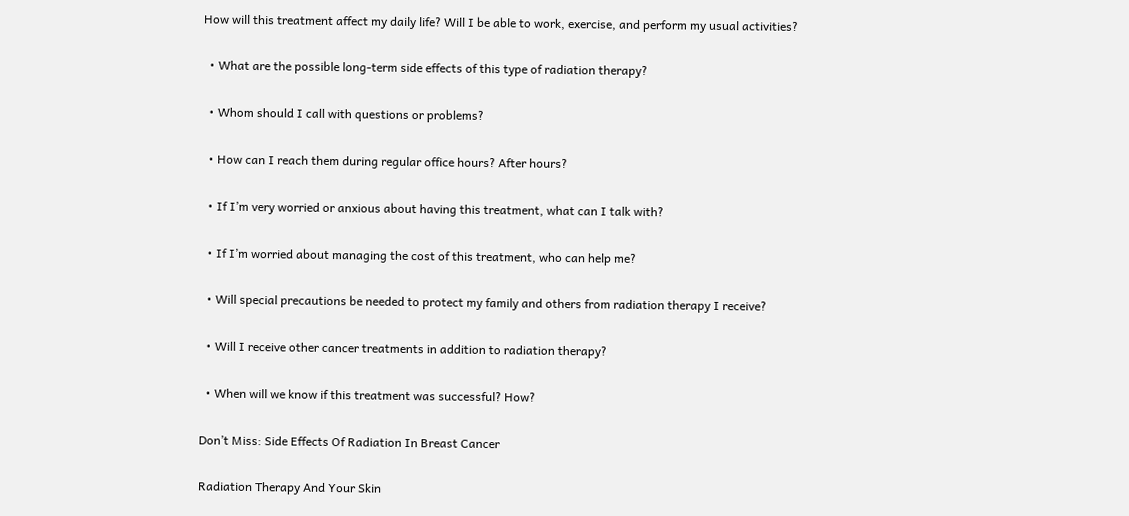How will this treatment affect my daily life? Will I be able to work, exercise, and perform my usual activities?

  • What are the possible long-term side effects of this type of radiation therapy?

  • Whom should I call with questions or problems?

  • How can I reach them during regular office hours? After hours?

  • If I’m very worried or anxious about having this treatment, what can I talk with?

  • If I’m worried about managing the cost of this treatment, who can help me?

  • Will special precautions be needed to protect my family and others from radiation therapy I receive?

  • Will I receive other cancer treatments in addition to radiation therapy?

  • When will we know if this treatment was successful? How?

Don’t Miss: Side Effects Of Radiation In Breast Cancer

Radiation Therapy And Your Skin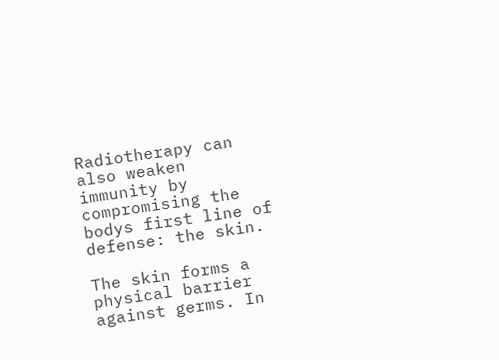Radiotherapy can also weaken immunity by compromising the bodys first line of defense: the skin.

The skin forms a physical barrier against germs. In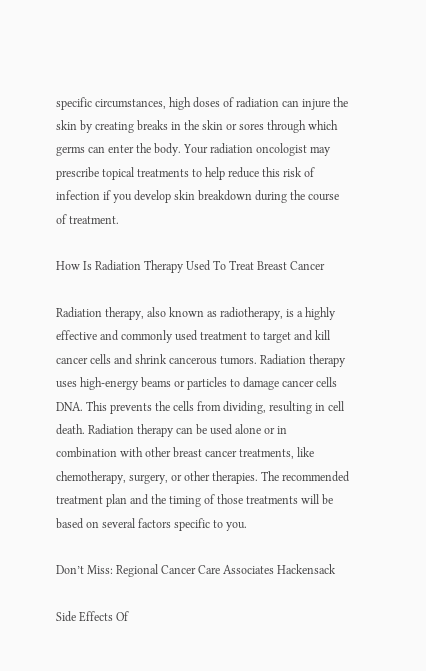specific circumstances, high doses of radiation can injure the skin by creating breaks in the skin or sores through which germs can enter the body. Your radiation oncologist may prescribe topical treatments to help reduce this risk of infection if you develop skin breakdown during the course of treatment.

How Is Radiation Therapy Used To Treat Breast Cancer

Radiation therapy, also known as radiotherapy, is a highly effective and commonly used treatment to target and kill cancer cells and shrink cancerous tumors. Radiation therapy uses high-energy beams or particles to damage cancer cells DNA. This prevents the cells from dividing, resulting in cell death. Radiation therapy can be used alone or in combination with other breast cancer treatments, like chemotherapy, surgery, or other therapies. The recommended treatment plan and the timing of those treatments will be based on several factors specific to you.

Don’t Miss: Regional Cancer Care Associates Hackensack

Side Effects Of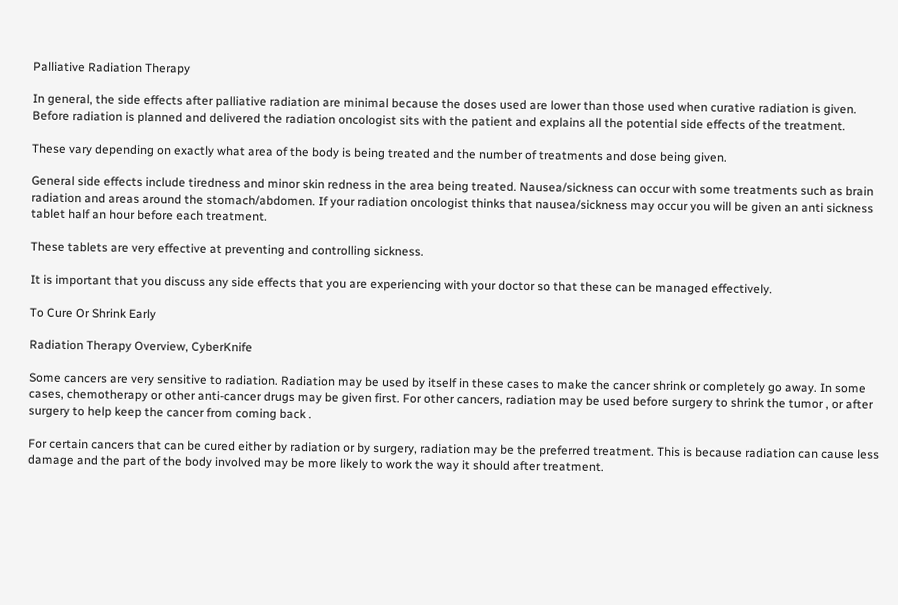Palliative Radiation Therapy

In general, the side effects after palliative radiation are minimal because the doses used are lower than those used when curative radiation is given. Before radiation is planned and delivered the radiation oncologist sits with the patient and explains all the potential side effects of the treatment.

These vary depending on exactly what area of the body is being treated and the number of treatments and dose being given.

General side effects include tiredness and minor skin redness in the area being treated. Nausea/sickness can occur with some treatments such as brain radiation and areas around the stomach/abdomen. If your radiation oncologist thinks that nausea/sickness may occur you will be given an anti sickness tablet half an hour before each treatment.

These tablets are very effective at preventing and controlling sickness.

It is important that you discuss any side effects that you are experiencing with your doctor so that these can be managed effectively.

To Cure Or Shrink Early

Radiation Therapy Overview, CyberKnife

Some cancers are very sensitive to radiation. Radiation may be used by itself in these cases to make the cancer shrink or completely go away. In some cases, chemotherapy or other anti-cancer drugs may be given first. For other cancers, radiation may be used before surgery to shrink the tumor , or after surgery to help keep the cancer from coming back .

For certain cancers that can be cured either by radiation or by surgery, radiation may be the preferred treatment. This is because radiation can cause less damage and the part of the body involved may be more likely to work the way it should after treatment.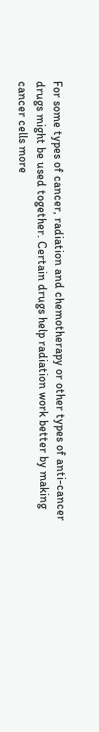For some types of cancer, radiation and chemotherapy or other types of anti-cancer drugs might be used together. Certain drugs help radiation work better by making cancer cells more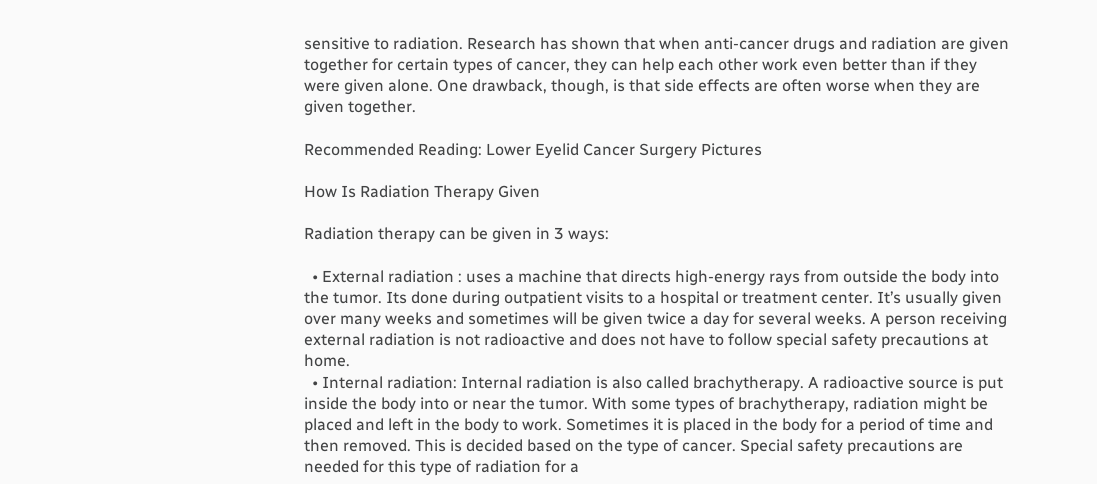sensitive to radiation. Research has shown that when anti-cancer drugs and radiation are given together for certain types of cancer, they can help each other work even better than if they were given alone. One drawback, though, is that side effects are often worse when they are given together.

Recommended Reading: Lower Eyelid Cancer Surgery Pictures

How Is Radiation Therapy Given

Radiation therapy can be given in 3 ways:

  • External radiation : uses a machine that directs high-energy rays from outside the body into the tumor. Its done during outpatient visits to a hospital or treatment center. It’s usually given over many weeks and sometimes will be given twice a day for several weeks. A person receiving external radiation is not radioactive and does not have to follow special safety precautions at home.
  • Internal radiation: Internal radiation is also called brachytherapy. A radioactive source is put inside the body into or near the tumor. With some types of brachytherapy, radiation might be placed and left in the body to work. Sometimes it is placed in the body for a period of time and then removed. This is decided based on the type of cancer. Special safety precautions are needed for this type of radiation for a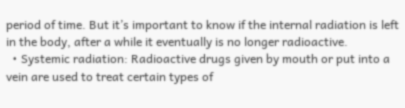period of time. But it’s important to know if the internal radiation is left in the body, after a while it eventually is no longer radioactive.
  • Systemic radiation: Radioactive drugs given by mouth or put into a vein are used to treat certain types of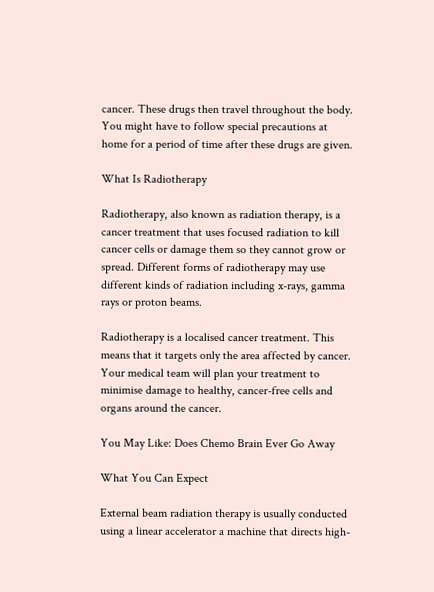cancer. These drugs then travel throughout the body. You might have to follow special precautions at home for a period of time after these drugs are given.

What Is Radiotherapy

Radiotherapy, also known as radiation therapy, is a cancer treatment that uses focused radiation to kill cancer cells or damage them so they cannot grow or spread. Different forms of radiotherapy may use different kinds of radiation including x-rays, gamma rays or proton beams.

Radiotherapy is a localised cancer treatment. This means that it targets only the area affected by cancer. Your medical team will plan your treatment to minimise damage to healthy, cancer-free cells and organs around the cancer.

You May Like: Does Chemo Brain Ever Go Away

What You Can Expect

External beam radiation therapy is usually conducted using a linear accelerator a machine that directs high-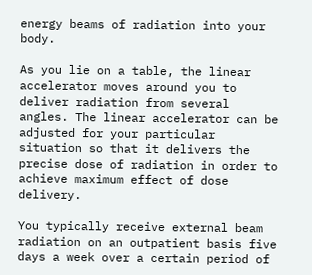energy beams of radiation into your body.

As you lie on a table, the linear accelerator moves around you to deliver radiation from several angles. The linear accelerator can be adjusted for your particular situation so that it delivers the precise dose of radiation in order to achieve maximum effect of dose delivery.

You typically receive external beam radiation on an outpatient basis five days a week over a certain period of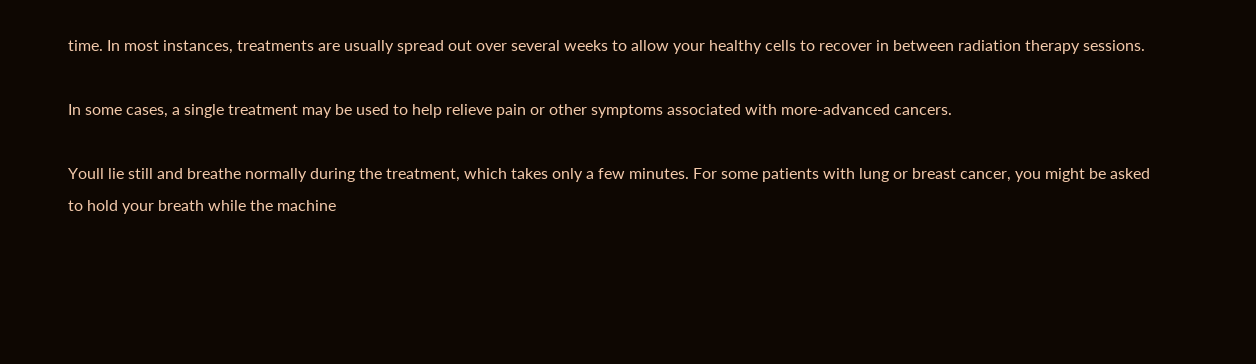time. In most instances, treatments are usually spread out over several weeks to allow your healthy cells to recover in between radiation therapy sessions.

In some cases, a single treatment may be used to help relieve pain or other symptoms associated with more-advanced cancers.

Youll lie still and breathe normally during the treatment, which takes only a few minutes. For some patients with lung or breast cancer, you might be asked to hold your breath while the machine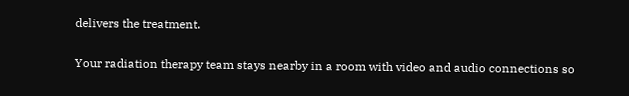delivers the treatment.

Your radiation therapy team stays nearby in a room with video and audio connections so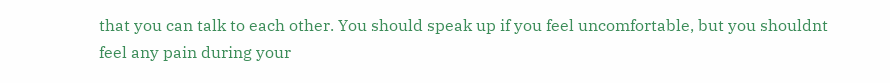that you can talk to each other. You should speak up if you feel uncomfortable, but you shouldnt feel any pain during your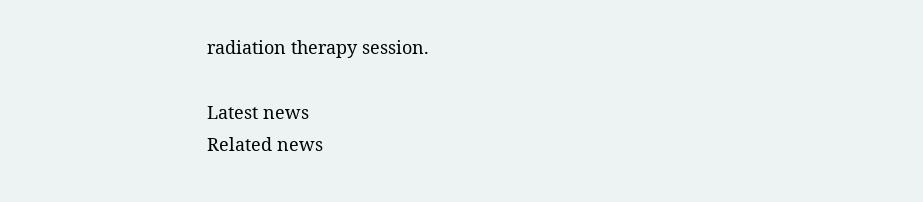radiation therapy session.

Latest news
Related news